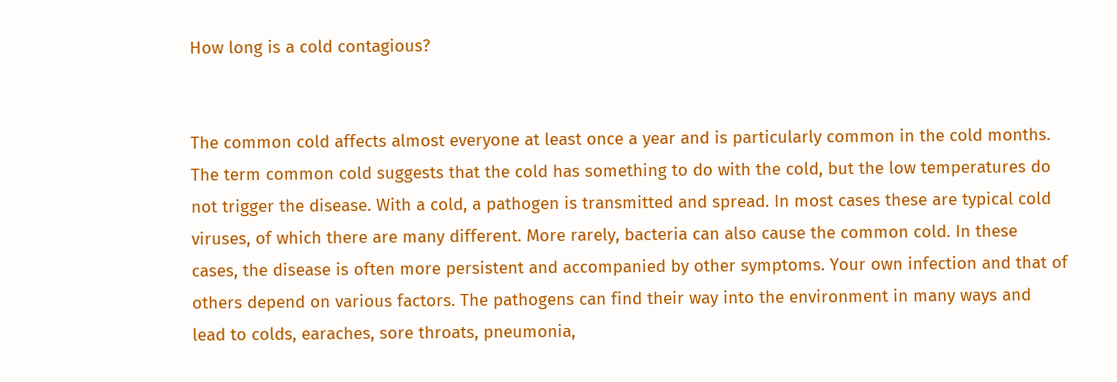How long is a cold contagious?


The common cold affects almost everyone at least once a year and is particularly common in the cold months. The term common cold suggests that the cold has something to do with the cold, but the low temperatures do not trigger the disease. With a cold, a pathogen is transmitted and spread. In most cases these are typical cold viruses, of which there are many different. More rarely, bacteria can also cause the common cold. In these cases, the disease is often more persistent and accompanied by other symptoms. Your own infection and that of others depend on various factors. The pathogens can find their way into the environment in many ways and lead to colds, earaches, sore throats, pneumonia,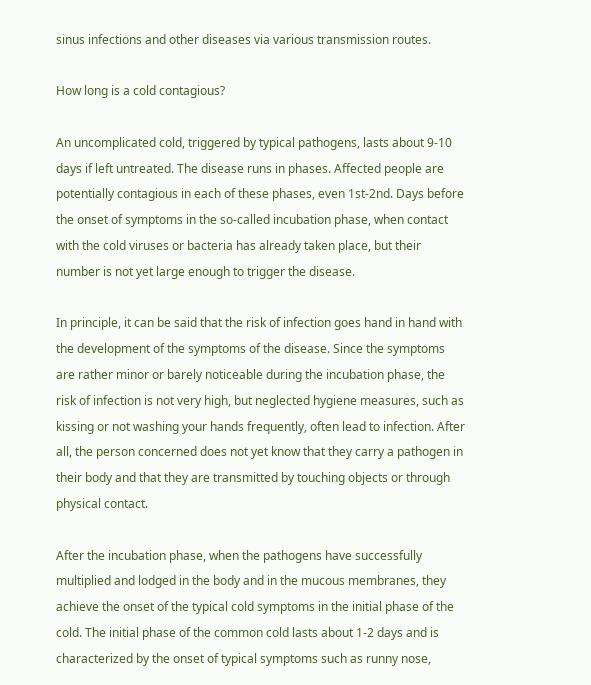sinus infections and other diseases via various transmission routes.

How long is a cold contagious?

An uncomplicated cold, triggered by typical pathogens, lasts about 9-10 days if left untreated. The disease runs in phases. Affected people are potentially contagious in each of these phases, even 1st-2nd. Days before the onset of symptoms in the so-called incubation phase, when contact with the cold viruses or bacteria has already taken place, but their number is not yet large enough to trigger the disease.

In principle, it can be said that the risk of infection goes hand in hand with the development of the symptoms of the disease. Since the symptoms are rather minor or barely noticeable during the incubation phase, the risk of infection is not very high, but neglected hygiene measures, such as kissing or not washing your hands frequently, often lead to infection. After all, the person concerned does not yet know that they carry a pathogen in their body and that they are transmitted by touching objects or through physical contact.

After the incubation phase, when the pathogens have successfully multiplied and lodged in the body and in the mucous membranes, they achieve the onset of the typical cold symptoms in the initial phase of the cold. The initial phase of the common cold lasts about 1-2 days and is characterized by the onset of typical symptoms such as runny nose,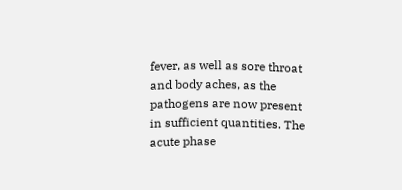fever, as well as sore throat and body aches, as the pathogens are now present in sufficient quantities. The acute phase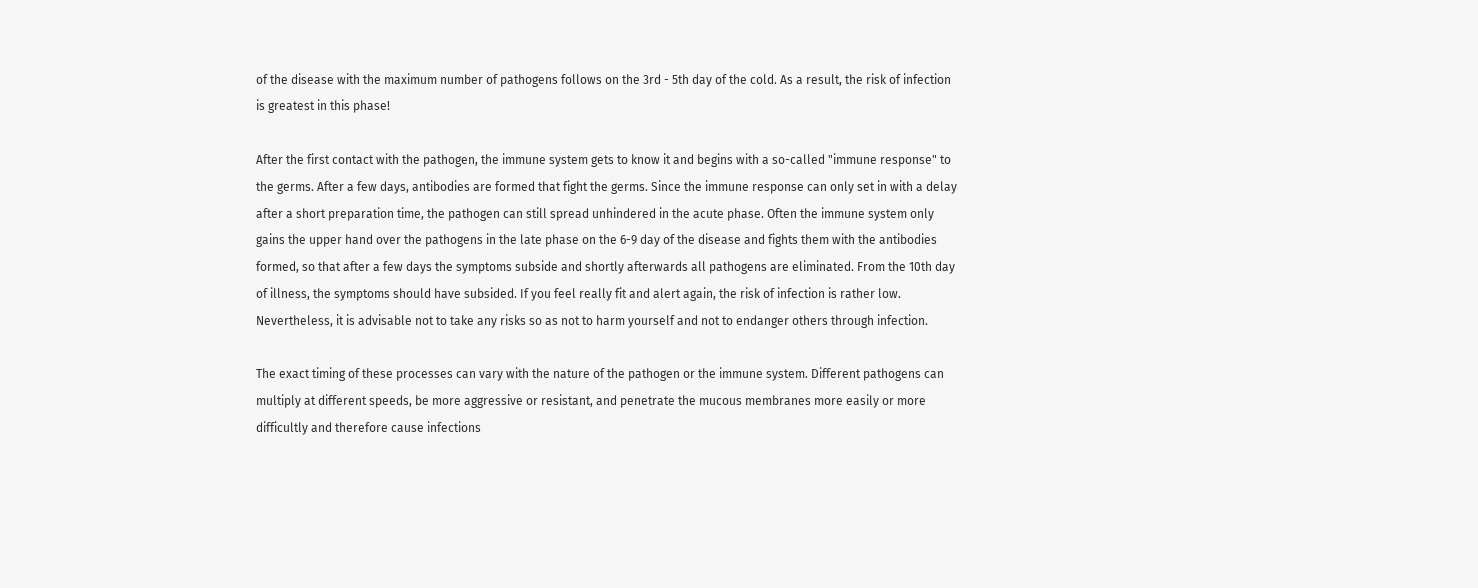of the disease with the maximum number of pathogens follows on the 3rd - 5th day of the cold. As a result, the risk of infection is greatest in this phase!

After the first contact with the pathogen, the immune system gets to know it and begins with a so-called "immune response" to the germs. After a few days, antibodies are formed that fight the germs. Since the immune response can only set in with a delay after a short preparation time, the pathogen can still spread unhindered in the acute phase. Often the immune system only gains the upper hand over the pathogens in the late phase on the 6-9 day of the disease and fights them with the antibodies formed, so that after a few days the symptoms subside and shortly afterwards all pathogens are eliminated. From the 10th day of illness, the symptoms should have subsided. If you feel really fit and alert again, the risk of infection is rather low. Nevertheless, it is advisable not to take any risks so as not to harm yourself and not to endanger others through infection.

The exact timing of these processes can vary with the nature of the pathogen or the immune system. Different pathogens can multiply at different speeds, be more aggressive or resistant, and penetrate the mucous membranes more easily or more difficultly and therefore cause infections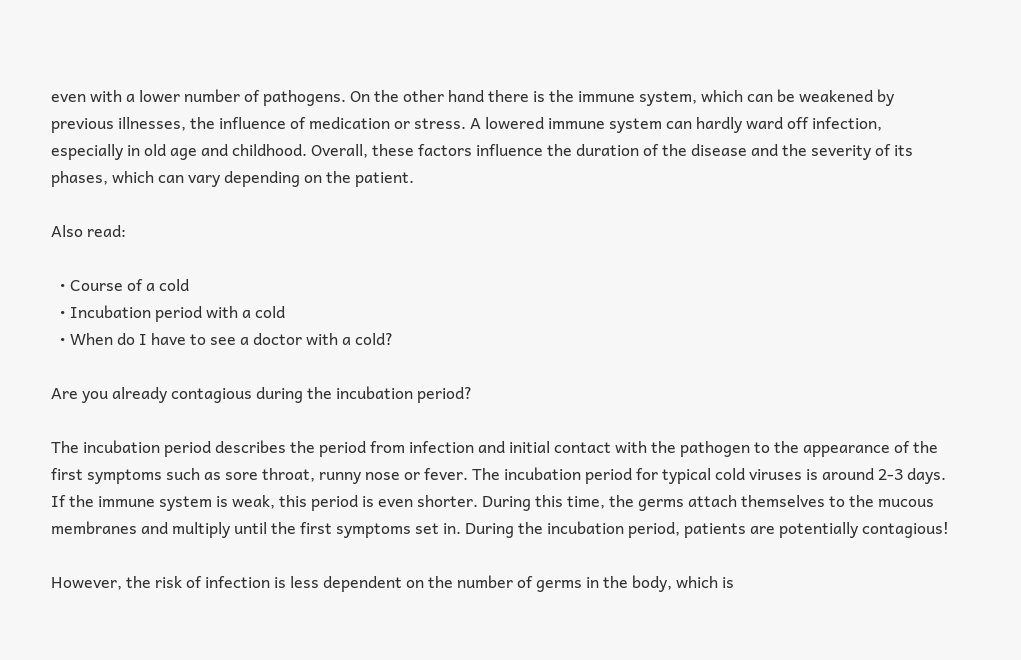even with a lower number of pathogens. On the other hand there is the immune system, which can be weakened by previous illnesses, the influence of medication or stress. A lowered immune system can hardly ward off infection, especially in old age and childhood. Overall, these factors influence the duration of the disease and the severity of its phases, which can vary depending on the patient.

Also read:

  • Course of a cold
  • Incubation period with a cold
  • When do I have to see a doctor with a cold?

Are you already contagious during the incubation period?

The incubation period describes the period from infection and initial contact with the pathogen to the appearance of the first symptoms such as sore throat, runny nose or fever. The incubation period for typical cold viruses is around 2-3 days. If the immune system is weak, this period is even shorter. During this time, the germs attach themselves to the mucous membranes and multiply until the first symptoms set in. During the incubation period, patients are potentially contagious!

However, the risk of infection is less dependent on the number of germs in the body, which is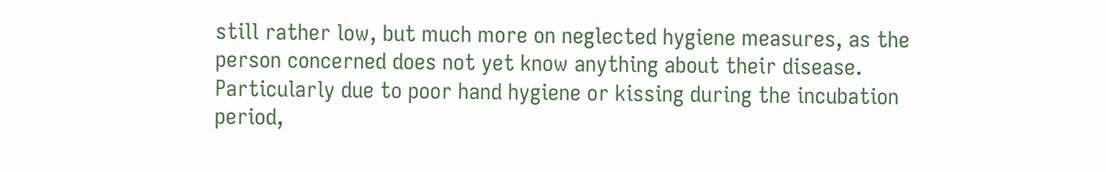still rather low, but much more on neglected hygiene measures, as the person concerned does not yet know anything about their disease. Particularly due to poor hand hygiene or kissing during the incubation period,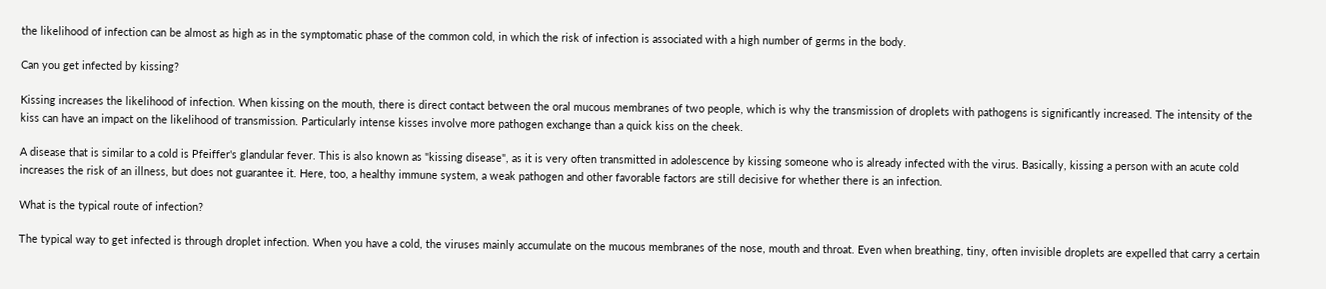the likelihood of infection can be almost as high as in the symptomatic phase of the common cold, in which the risk of infection is associated with a high number of germs in the body.

Can you get infected by kissing?

Kissing increases the likelihood of infection. When kissing on the mouth, there is direct contact between the oral mucous membranes of two people, which is why the transmission of droplets with pathogens is significantly increased. The intensity of the kiss can have an impact on the likelihood of transmission. Particularly intense kisses involve more pathogen exchange than a quick kiss on the cheek.

A disease that is similar to a cold is Pfeiffer's glandular fever. This is also known as "kissing disease", as it is very often transmitted in adolescence by kissing someone who is already infected with the virus. Basically, kissing a person with an acute cold increases the risk of an illness, but does not guarantee it. Here, too, a healthy immune system, a weak pathogen and other favorable factors are still decisive for whether there is an infection.

What is the typical route of infection?

The typical way to get infected is through droplet infection. When you have a cold, the viruses mainly accumulate on the mucous membranes of the nose, mouth and throat. Even when breathing, tiny, often invisible droplets are expelled that carry a certain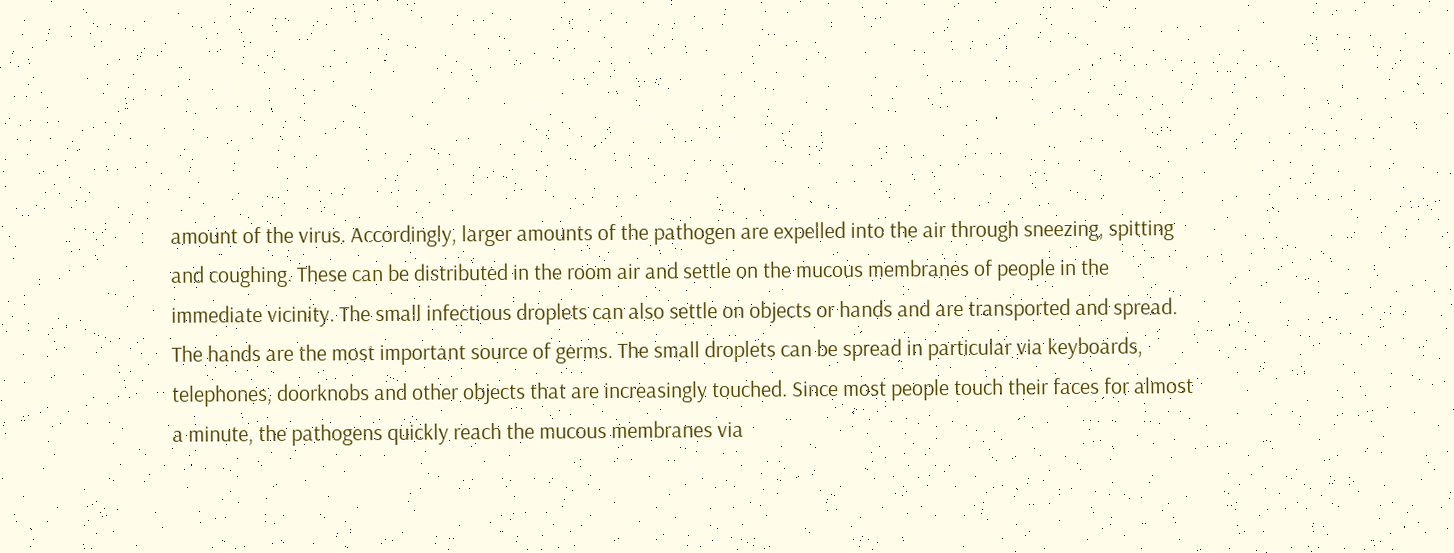amount of the virus. Accordingly, larger amounts of the pathogen are expelled into the air through sneezing, spitting and coughing. These can be distributed in the room air and settle on the mucous membranes of people in the immediate vicinity. The small infectious droplets can also settle on objects or hands and are transported and spread. The hands are the most important source of germs. The small droplets can be spread in particular via keyboards, telephones, doorknobs and other objects that are increasingly touched. Since most people touch their faces for almost a minute, the pathogens quickly reach the mucous membranes via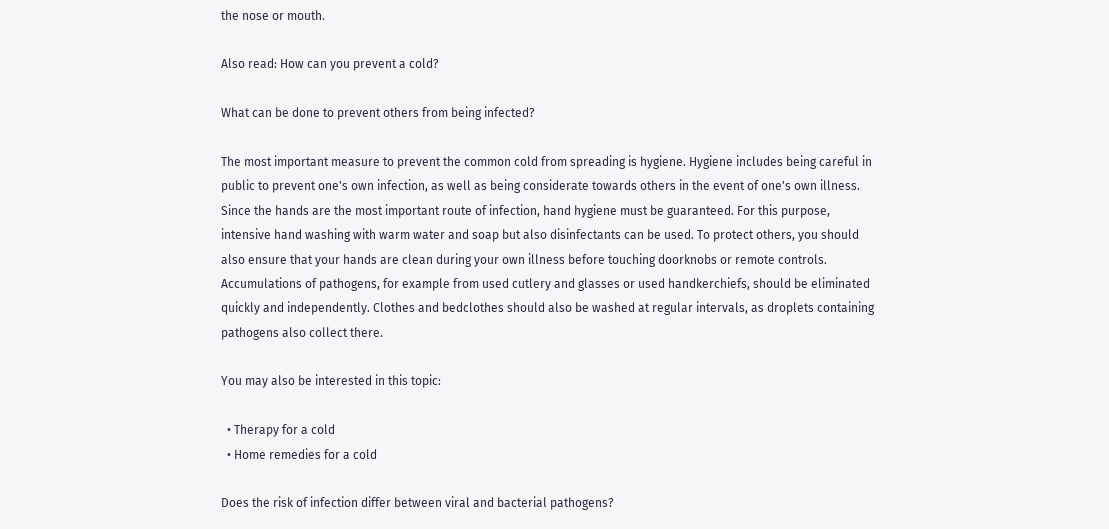the nose or mouth.

Also read: How can you prevent a cold?

What can be done to prevent others from being infected?

The most important measure to prevent the common cold from spreading is hygiene. Hygiene includes being careful in public to prevent one's own infection, as well as being considerate towards others in the event of one's own illness. Since the hands are the most important route of infection, hand hygiene must be guaranteed. For this purpose, intensive hand washing with warm water and soap but also disinfectants can be used. To protect others, you should also ensure that your hands are clean during your own illness before touching doorknobs or remote controls. Accumulations of pathogens, for example from used cutlery and glasses or used handkerchiefs, should be eliminated quickly and independently. Clothes and bedclothes should also be washed at regular intervals, as droplets containing pathogens also collect there.

You may also be interested in this topic:

  • Therapy for a cold
  • Home remedies for a cold

Does the risk of infection differ between viral and bacterial pathogens?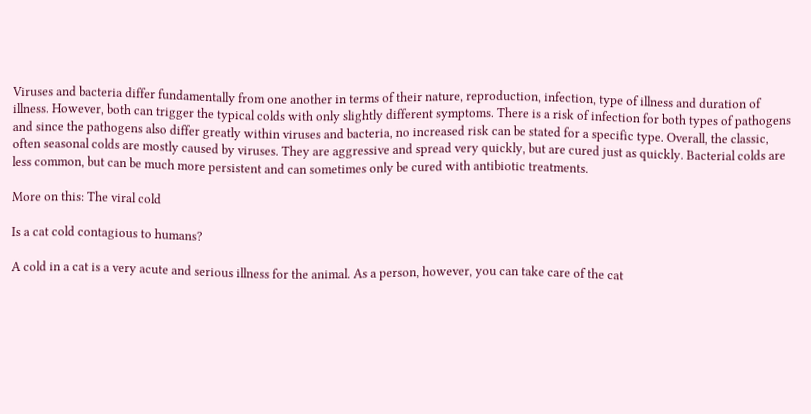Viruses and bacteria differ fundamentally from one another in terms of their nature, reproduction, infection, type of illness and duration of illness. However, both can trigger the typical colds with only slightly different symptoms. There is a risk of infection for both types of pathogens and since the pathogens also differ greatly within viruses and bacteria, no increased risk can be stated for a specific type. Overall, the classic, often seasonal colds are mostly caused by viruses. They are aggressive and spread very quickly, but are cured just as quickly. Bacterial colds are less common, but can be much more persistent and can sometimes only be cured with antibiotic treatments.

More on this: The viral cold

Is a cat cold contagious to humans?

A cold in a cat is a very acute and serious illness for the animal. As a person, however, you can take care of the cat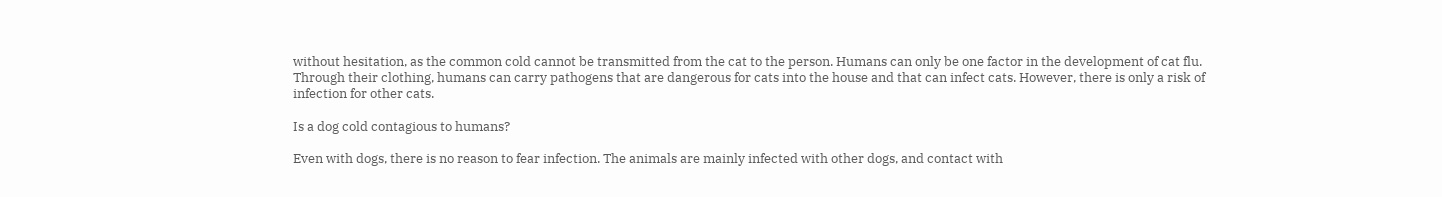without hesitation, as the common cold cannot be transmitted from the cat to the person. Humans can only be one factor in the development of cat flu. Through their clothing, humans can carry pathogens that are dangerous for cats into the house and that can infect cats. However, there is only a risk of infection for other cats.

Is a dog cold contagious to humans?

Even with dogs, there is no reason to fear infection. The animals are mainly infected with other dogs, and contact with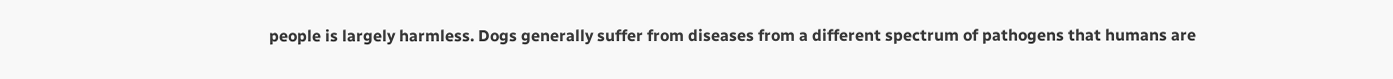people is largely harmless. Dogs generally suffer from diseases from a different spectrum of pathogens that humans are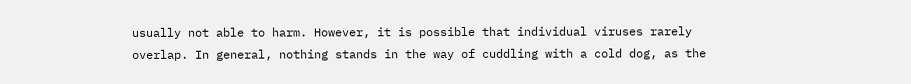usually not able to harm. However, it is possible that individual viruses rarely overlap. In general, nothing stands in the way of cuddling with a cold dog, as the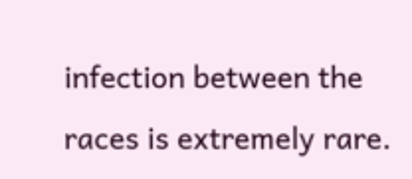infection between the races is extremely rare.